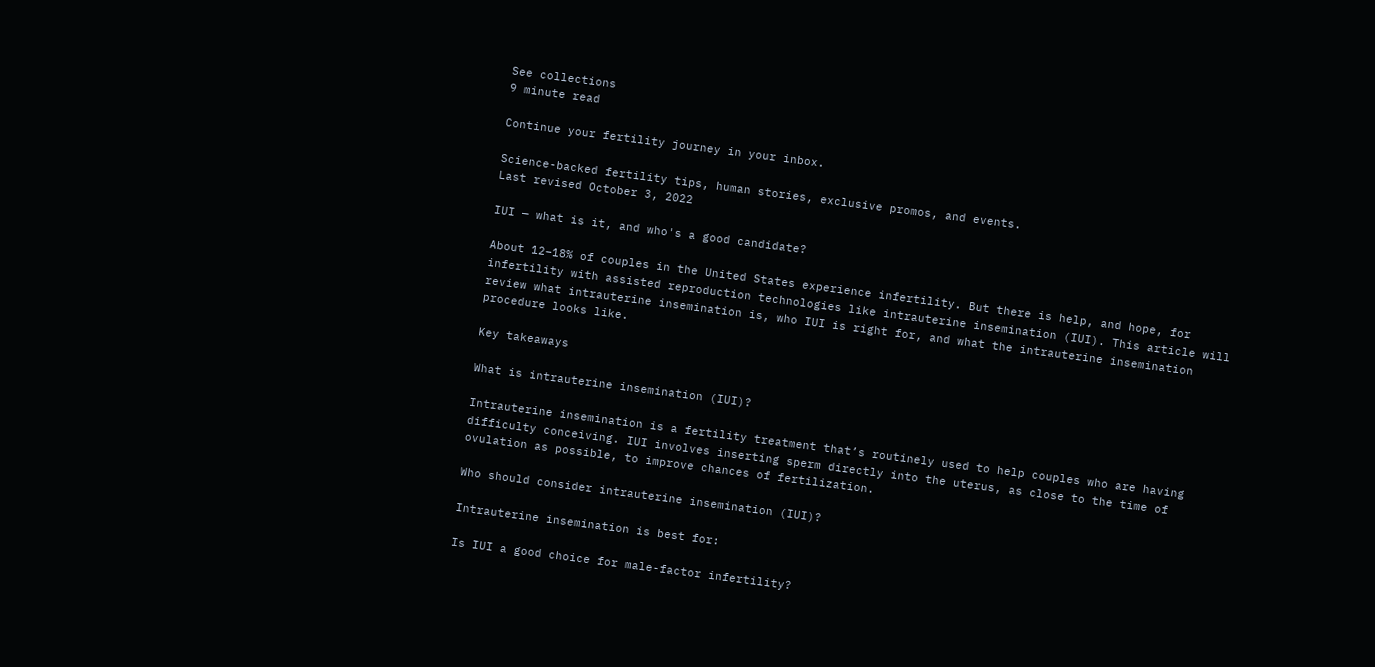See collections
9 minute read

Continue your fertility journey in your inbox.

Science-backed fertility tips, human stories, exclusive promos, and events.
Last revised October 3, 2022

IUI — what is it, and who's a good candidate?

About 12–18% of couples in the United States experience infertility. But there is help, and hope, for infertility with assisted reproduction technologies like intrauterine insemination (IUI). This article will review what intrauterine insemination is, who IUI is right for, and what the intrauterine insemination procedure looks like.

Key takeaways

What is intrauterine insemination (IUI)?

Intrauterine insemination is a fertility treatment that’s routinely used to help couples who are having difficulty conceiving. IUI involves inserting sperm directly into the uterus, as close to the time of ovulation as possible, to improve chances of fertilization.

Who should consider intrauterine insemination (IUI)?

Intrauterine insemination is best for:

Is IUI a good choice for male-factor infertility?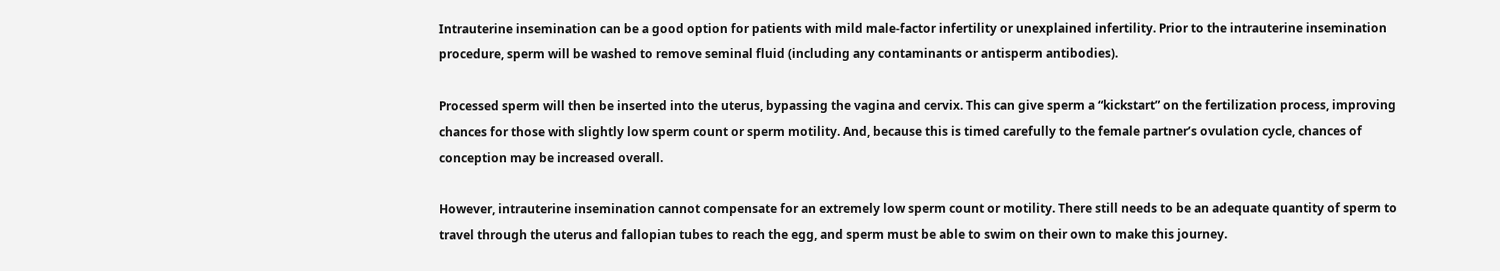Intrauterine insemination can be a good option for patients with mild male-factor infertility or unexplained infertility. Prior to the intrauterine insemination procedure, sperm will be washed to remove seminal fluid (including any contaminants or antisperm antibodies).

Processed sperm will then be inserted into the uterus, bypassing the vagina and cervix. This can give sperm a “kickstart” on the fertilization process, improving chances for those with slightly low sperm count or sperm motility. And, because this is timed carefully to the female partner’s ovulation cycle, chances of conception may be increased overall.

However, intrauterine insemination cannot compensate for an extremely low sperm count or motility. There still needs to be an adequate quantity of sperm to travel through the uterus and fallopian tubes to reach the egg, and sperm must be able to swim on their own to make this journey.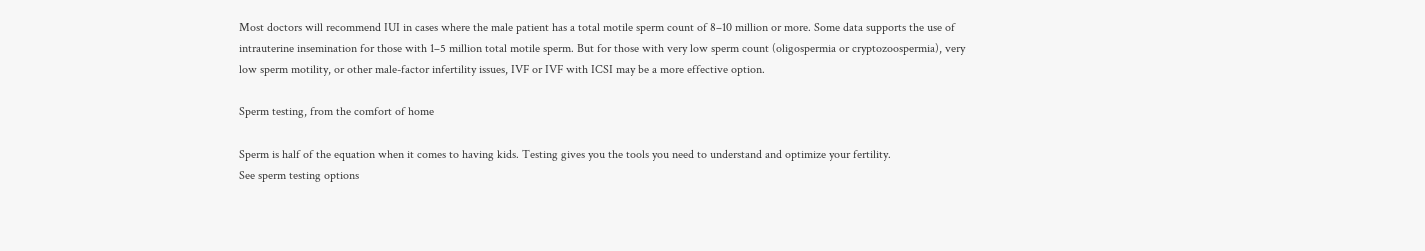Most doctors will recommend IUI in cases where the male patient has a total motile sperm count of 8–10 million or more. Some data supports the use of intrauterine insemination for those with 1–5 million total motile sperm. But for those with very low sperm count (oligospermia or cryptozoospermia), very low sperm motility, or other male-factor infertility issues, IVF or IVF with ICSI may be a more effective option.

Sperm testing, from the comfort of home

Sperm is half of the equation when it comes to having kids. Testing gives you the tools you need to understand and optimize your fertility.
See sperm testing options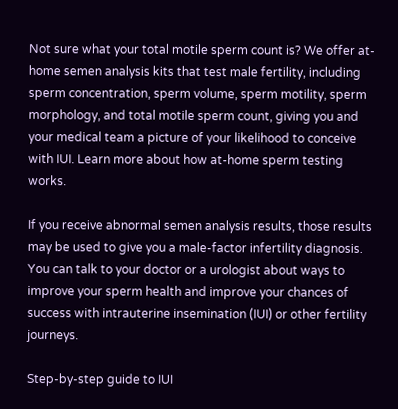Not sure what your total motile sperm count is? We offer at-home semen analysis kits that test male fertility, including sperm concentration, sperm volume, sperm motility, sperm morphology, and total motile sperm count, giving you and your medical team a picture of your likelihood to conceive with IUI. Learn more about how at-home sperm testing works.

If you receive abnormal semen analysis results, those results may be used to give you a male-factor infertility diagnosis. You can talk to your doctor or a urologist about ways to improve your sperm health and improve your chances of success with intrauterine insemination (IUI) or other fertility journeys.

Step-by-step guide to IUI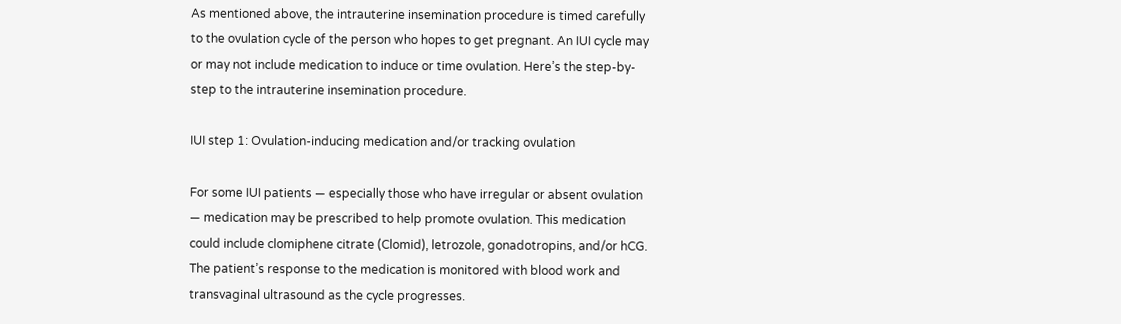As mentioned above, the intrauterine insemination procedure is timed carefully to the ovulation cycle of the person who hopes to get pregnant. An IUI cycle may or may not include medication to induce or time ovulation. Here’s the step-by-step to the intrauterine insemination procedure.

IUI step 1: Ovulation-inducing medication and/or tracking ovulation

For some IUI patients — especially those who have irregular or absent ovulation — medication may be prescribed to help promote ovulation. This medication could include clomiphene citrate (Clomid), letrozole, gonadotropins, and/or hCG. The patient’s response to the medication is monitored with blood work and transvaginal ultrasound as the cycle progresses.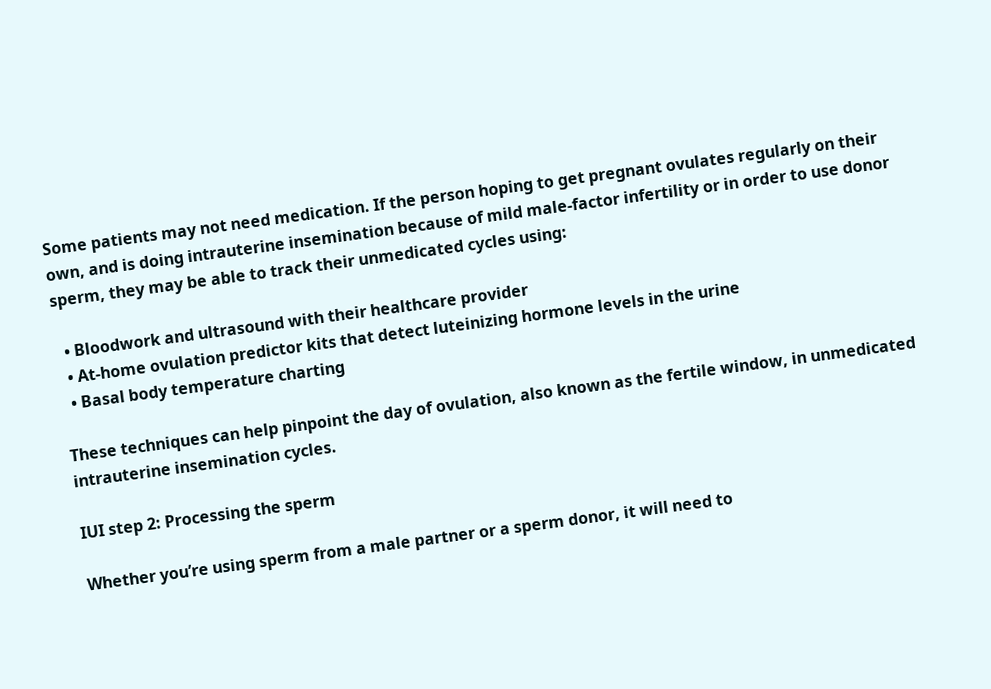Some patients may not need medication. If the person hoping to get pregnant ovulates regularly on their own, and is doing intrauterine insemination because of mild male-factor infertility or in order to use donor sperm, they may be able to track their unmedicated cycles using:

  • Bloodwork and ultrasound with their healthcare provider
  • At-home ovulation predictor kits that detect luteinizing hormone levels in the urine
  • Basal body temperature charting

These techniques can help pinpoint the day of ovulation, also known as the fertile window, in unmedicated intrauterine insemination cycles.

IUI step 2: Processing the sperm

Whether you’re using sperm from a male partner or a sperm donor, it will need to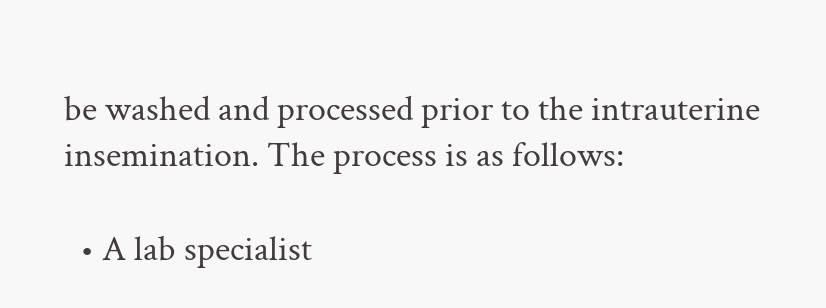be washed and processed prior to the intrauterine insemination. The process is as follows:

  • A lab specialist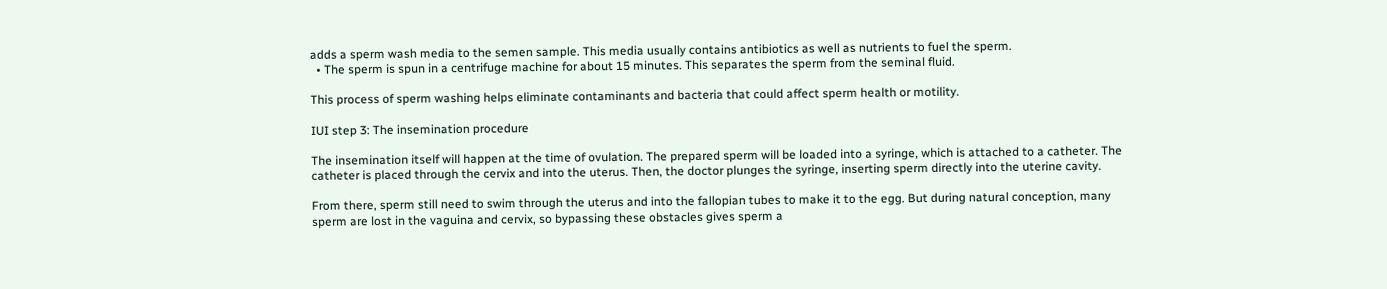adds a sperm wash media to the semen sample. This media usually contains antibiotics as well as nutrients to fuel the sperm.
  • The sperm is spun in a centrifuge machine for about 15 minutes. This separates the sperm from the seminal fluid.

This process of sperm washing helps eliminate contaminants and bacteria that could affect sperm health or motility.

IUI step 3: The insemination procedure

The insemination itself will happen at the time of ovulation. The prepared sperm will be loaded into a syringe, which is attached to a catheter. The catheter is placed through the cervix and into the uterus. Then, the doctor plunges the syringe, inserting sperm directly into the uterine cavity.

From there, sperm still need to swim through the uterus and into the fallopian tubes to make it to the egg. But during natural conception, many sperm are lost in the vaguina and cervix, so bypassing these obstacles gives sperm a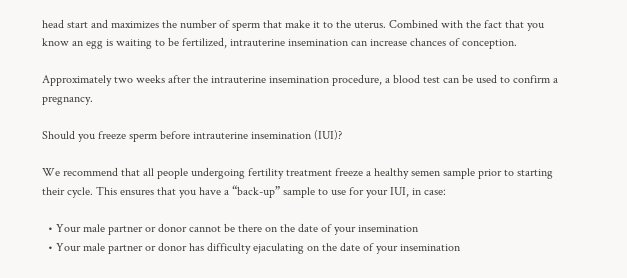head start and maximizes the number of sperm that make it to the uterus. Combined with the fact that you know an egg is waiting to be fertilized, intrauterine insemination can increase chances of conception.

Approximately two weeks after the intrauterine insemination procedure, a blood test can be used to confirm a pregnancy.

Should you freeze sperm before intrauterine insemination (IUI)?

We recommend that all people undergoing fertility treatment freeze a healthy semen sample prior to starting their cycle. This ensures that you have a “back-up” sample to use for your IUI, in case:

  • Your male partner or donor cannot be there on the date of your insemination
  • Your male partner or donor has difficulty ejaculating on the date of your insemination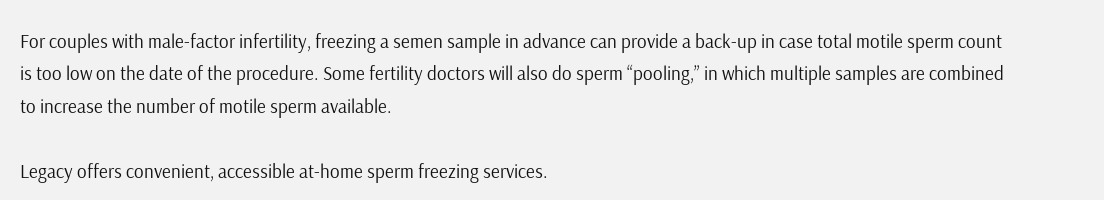For couples with male-factor infertility, freezing a semen sample in advance can provide a back-up in case total motile sperm count is too low on the date of the procedure. Some fertility doctors will also do sperm “pooling,” in which multiple samples are combined to increase the number of motile sperm available.

Legacy offers convenient, accessible at-home sperm freezing services.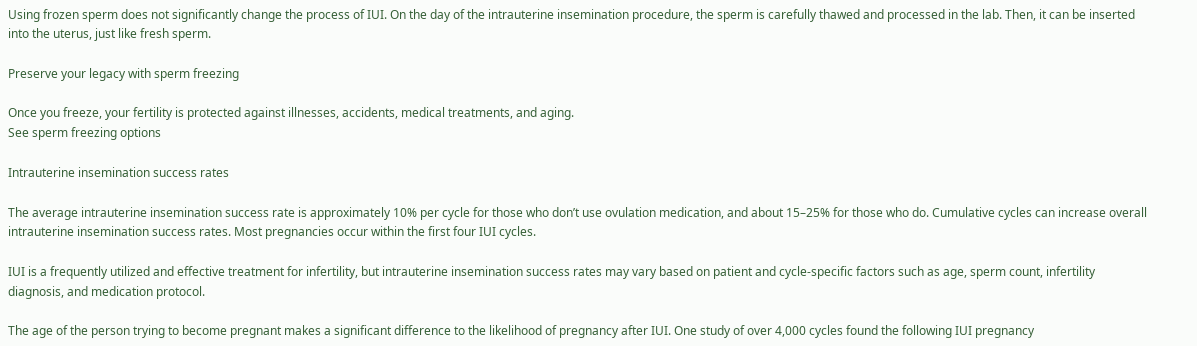Using frozen sperm does not significantly change the process of IUI. On the day of the intrauterine insemination procedure, the sperm is carefully thawed and processed in the lab. Then, it can be inserted into the uterus, just like fresh sperm.

Preserve your legacy with sperm freezing

Once you freeze, your fertility is protected against illnesses, accidents, medical treatments, and aging.
See sperm freezing options

Intrauterine insemination success rates

The average intrauterine insemination success rate is approximately 10% per cycle for those who don’t use ovulation medication, and about 15–25% for those who do. Cumulative cycles can increase overall intrauterine insemination success rates. Most pregnancies occur within the first four IUI cycles.

IUI is a frequently utilized and effective treatment for infertility, but intrauterine insemination success rates may vary based on patient and cycle-specific factors such as age, sperm count, infertility diagnosis, and medication protocol.

The age of the person trying to become pregnant makes a significant difference to the likelihood of pregnancy after IUI. One study of over 4,000 cycles found the following IUI pregnancy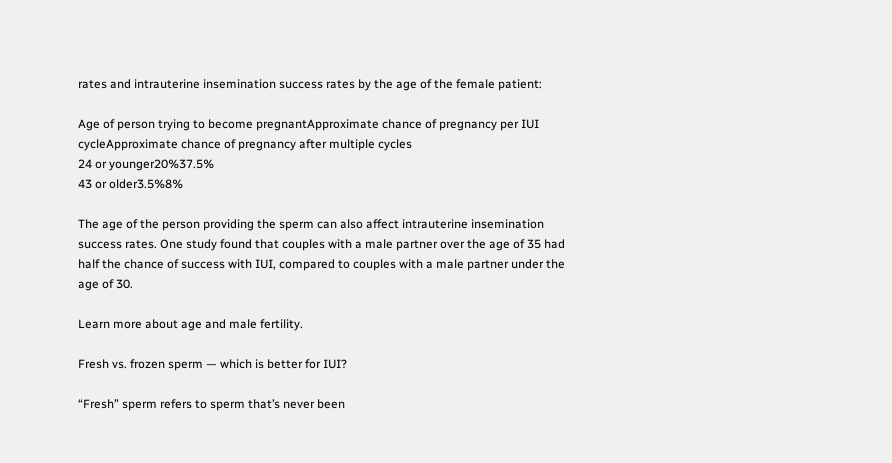rates and intrauterine insemination success rates by the age of the female patient:

Age of person trying to become pregnantApproximate chance of pregnancy per IUI cycleApproximate chance of pregnancy after multiple cycles
24 or younger20%37.5%
43 or older3.5%8%

The age of the person providing the sperm can also affect intrauterine insemination success rates. One study found that couples with a male partner over the age of 35 had half the chance of success with IUI, compared to couples with a male partner under the age of 30.

Learn more about age and male fertility.

Fresh vs. frozen sperm — which is better for IUI?

“Fresh” sperm refers to sperm that’s never been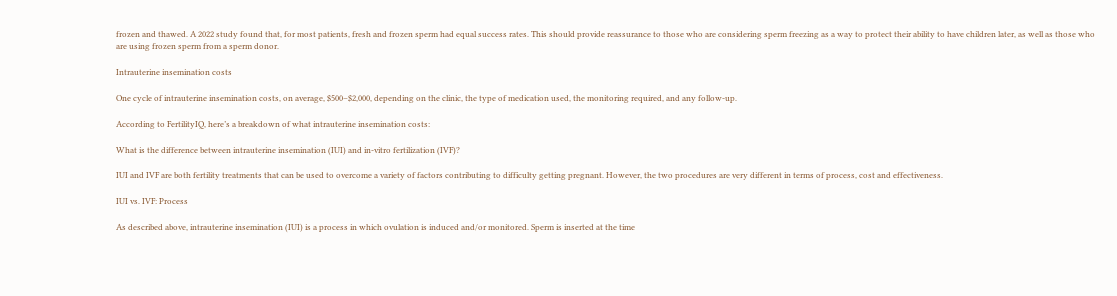frozen and thawed. A 2022 study found that, for most patients, fresh and frozen sperm had equal success rates. This should provide reassurance to those who are considering sperm freezing as a way to protect their ability to have children later, as well as those who are using frozen sperm from a sperm donor.

Intrauterine insemination costs

One cycle of intrauterine insemination costs, on average, $500–$2,000, depending on the clinic, the type of medication used, the monitoring required, and any follow-up.

According to FertilityIQ, here’s a breakdown of what intrauterine insemination costs:

What is the difference between intrauterine insemination (IUI) and in-vitro fertilization (IVF)?

IUI and IVF are both fertility treatments that can be used to overcome a variety of factors contributing to difficulty getting pregnant. However, the two procedures are very different in terms of process, cost and effectiveness.

IUI vs. IVF: Process

As described above, intrauterine insemination (IUI) is a process in which ovulation is induced and/or monitored. Sperm is inserted at the time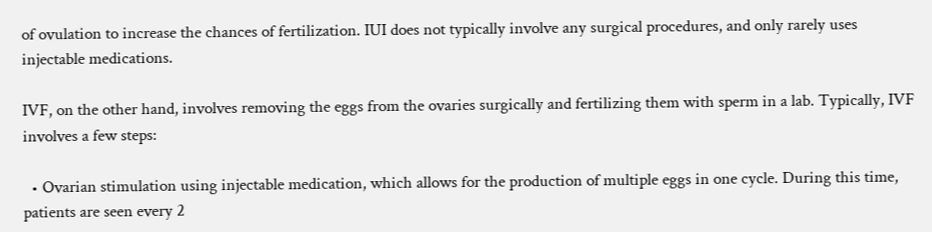of ovulation to increase the chances of fertilization. IUI does not typically involve any surgical procedures, and only rarely uses injectable medications.

IVF, on the other hand, involves removing the eggs from the ovaries surgically and fertilizing them with sperm in a lab. Typically, IVF involves a few steps:

  • Ovarian stimulation using injectable medication, which allows for the production of multiple eggs in one cycle. During this time, patients are seen every 2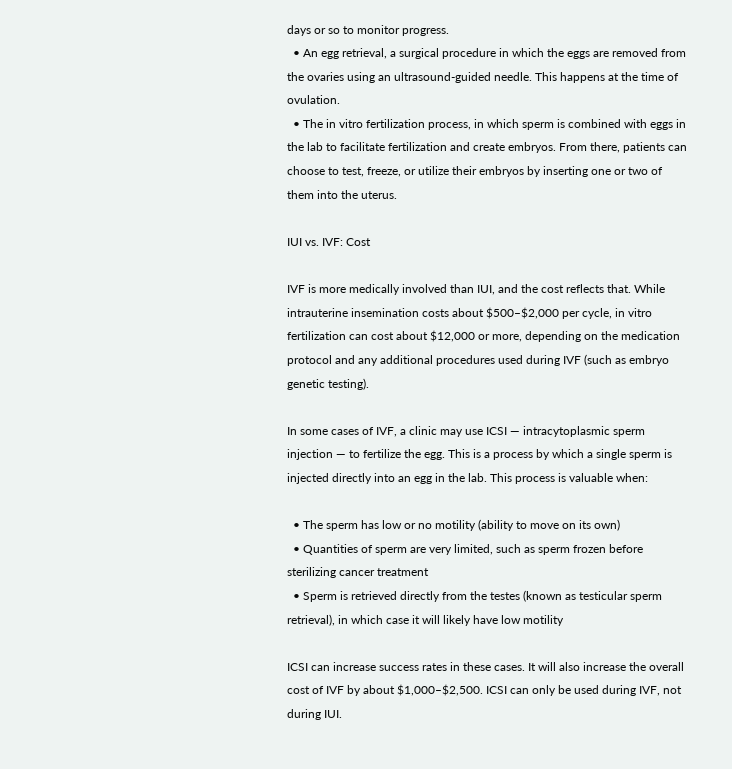days or so to monitor progress.
  • An egg retrieval, a surgical procedure in which the eggs are removed from the ovaries using an ultrasound-guided needle. This happens at the time of ovulation.
  • The in vitro fertilization process, in which sperm is combined with eggs in the lab to facilitate fertilization and create embryos. From there, patients can choose to test, freeze, or utilize their embryos by inserting one or two of them into the uterus.

IUI vs. IVF: Cost

IVF is more medically involved than IUI, and the cost reflects that. While intrauterine insemination costs about $500–$2,000 per cycle, in vitro fertilization can cost about $12,000 or more, depending on the medication protocol and any additional procedures used during IVF (such as embryo genetic testing).

In some cases of IVF, a clinic may use ICSI — intracytoplasmic sperm injection — to fertilize the egg. This is a process by which a single sperm is injected directly into an egg in the lab. This process is valuable when:

  • The sperm has low or no motility (ability to move on its own)
  • Quantities of sperm are very limited, such as sperm frozen before sterilizing cancer treatment
  • Sperm is retrieved directly from the testes (known as testicular sperm retrieval), in which case it will likely have low motility

ICSI can increase success rates in these cases. It will also increase the overall cost of IVF by about $1,000–$2,500. ICSI can only be used during IVF, not during IUI.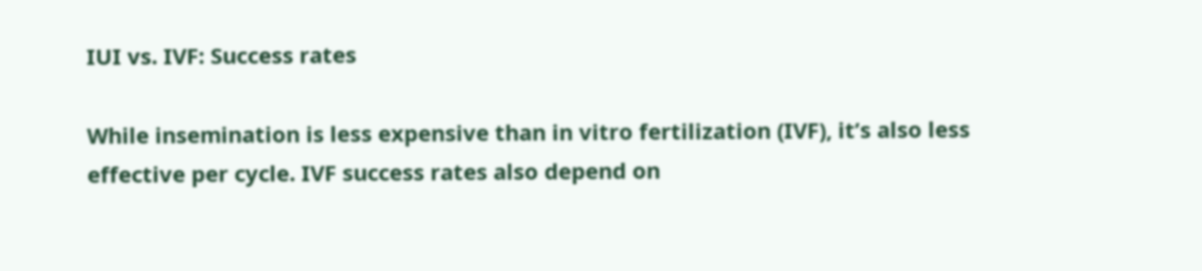IUI vs. IVF: Success rates

While insemination is less expensive than in vitro fertilization (IVF), it’s also less effective per cycle. IVF success rates also depend on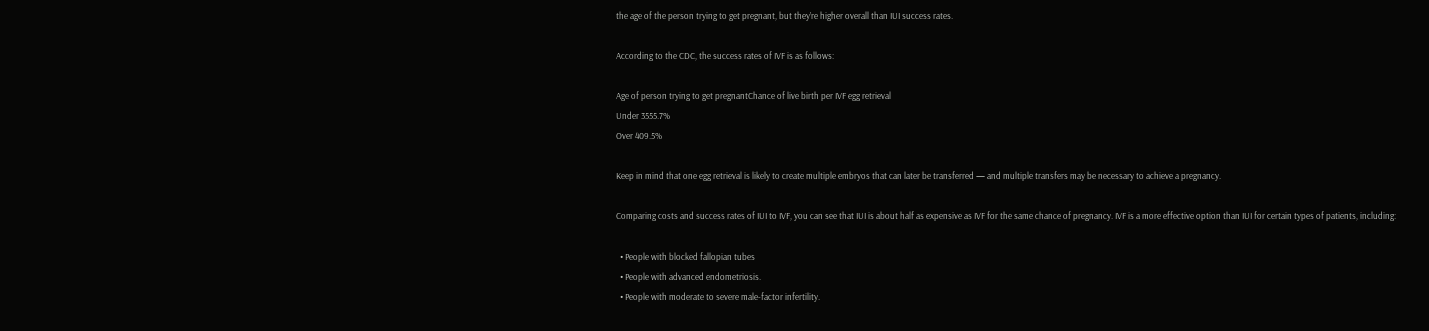the age of the person trying to get pregnant, but they’re higher overall than IUI success rates.

According to the CDC, the success rates of IVF is as follows:

Age of person trying to get pregnantChance of live birth per IVF egg retrieval
Under 3555.7%
Over 409.5%

Keep in mind that one egg retrieval is likely to create multiple embryos that can later be transferred — and multiple transfers may be necessary to achieve a pregnancy.

Comparing costs and success rates of IUI to IVF, you can see that IUI is about half as expensive as IVF for the same chance of pregnancy. IVF is a more effective option than IUI for certain types of patients, including:

  • People with blocked fallopian tubes
  • People with advanced endometriosis.
  • People with moderate to severe male-factor infertility.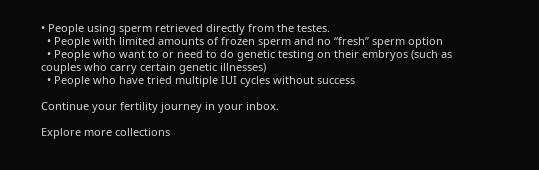• People using sperm retrieved directly from the testes.
  • People with limited amounts of frozen sperm and no “fresh” sperm option
  • People who want to or need to do genetic testing on their embryos (such as couples who carry certain genetic illnesses)
  • People who have tried multiple IUI cycles without success

Continue your fertility journey in your inbox.

Explore more collections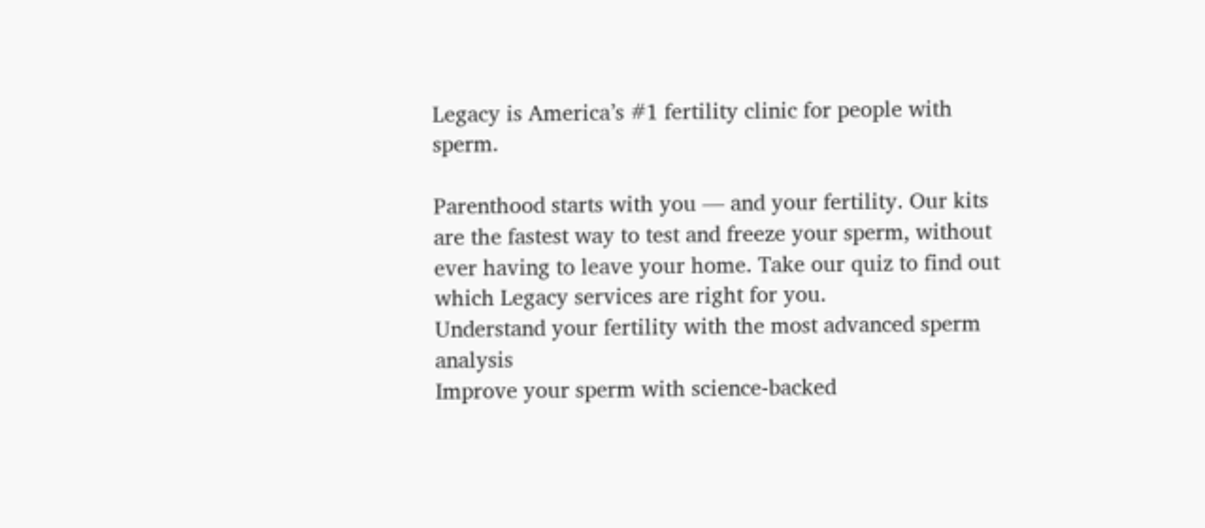Legacy is America’s #1 fertility clinic for people with sperm.

Parenthood starts with you — and your fertility. Our kits are the fastest way to test and freeze your sperm, without ever having to leave your home. Take our quiz to find out which Legacy services are right for you.
Understand your fertility with the most advanced sperm analysis
Improve your sperm with science-backed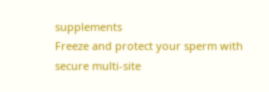supplements
Freeze and protect your sperm with secure multi-site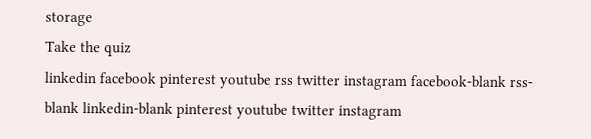storage
Take the quiz
linkedin facebook pinterest youtube rss twitter instagram facebook-blank rss-blank linkedin-blank pinterest youtube twitter instagram